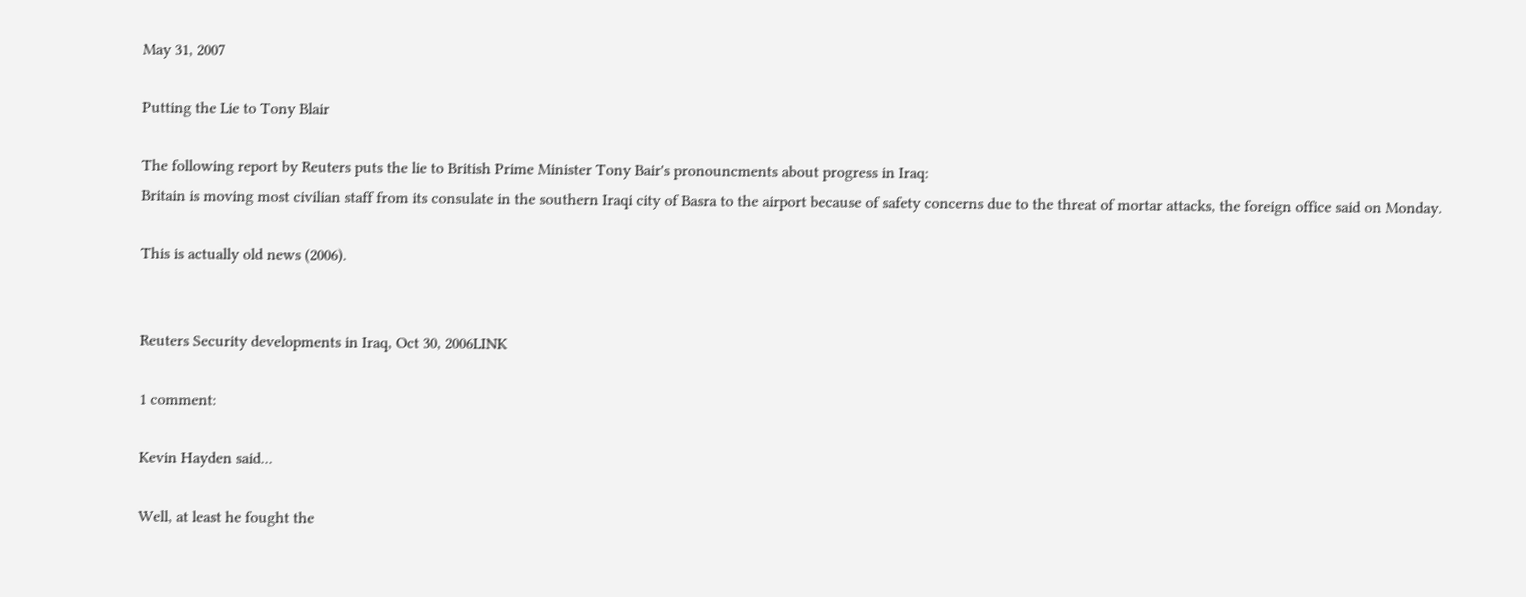May 31, 2007

Putting the Lie to Tony Blair

The following report by Reuters puts the lie to British Prime Minister Tony Bair's pronouncments about progress in Iraq:
Britain is moving most civilian staff from its consulate in the southern Iraqi city of Basra to the airport because of safety concerns due to the threat of mortar attacks, the foreign office said on Monday.

This is actually old news (2006).


Reuters Security developments in Iraq, Oct 30, 2006LINK

1 comment:

Kevin Hayden said...

Well, at least he fought the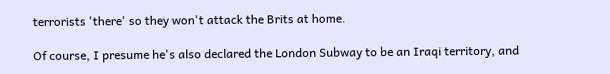terrorists 'there' so they won't attack the Brits at home.

Of course, I presume he's also declared the London Subway to be an Iraqi territory, and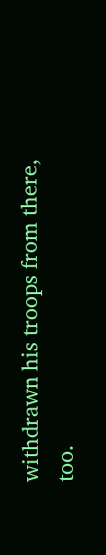withdrawn his troops from there, too.